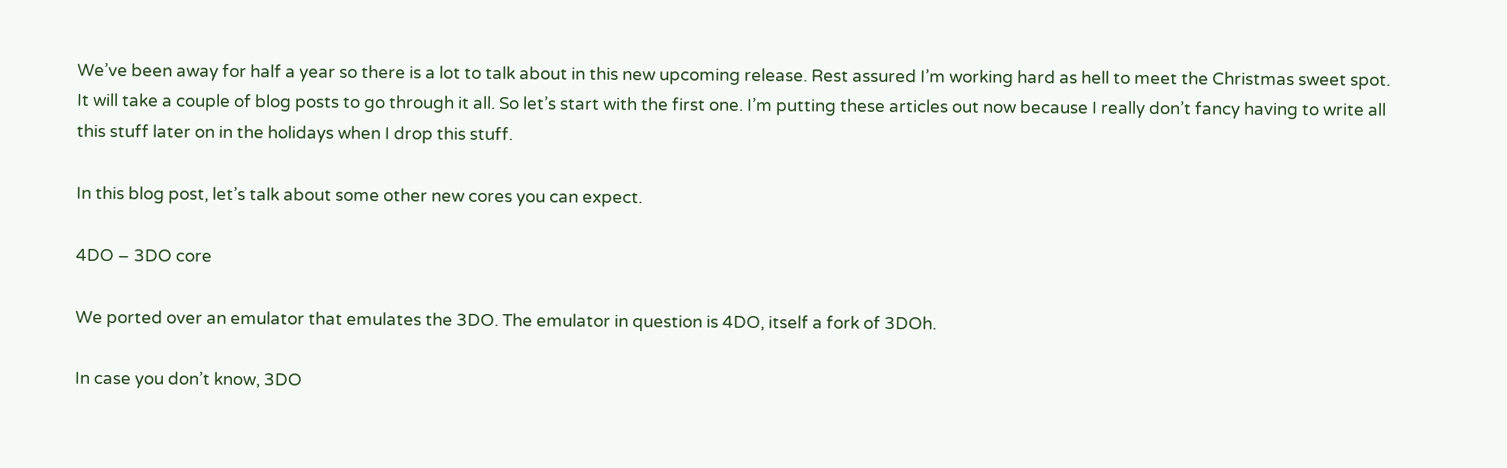We’ve been away for half a year so there is a lot to talk about in this new upcoming release. Rest assured I’m working hard as hell to meet the Christmas sweet spot.  It will take a couple of blog posts to go through it all. So let’s start with the first one. I’m putting these articles out now because I really don’t fancy having to write all this stuff later on in the holidays when I drop this stuff.

In this blog post, let’s talk about some other new cores you can expect.

4DO – 3DO core

We ported over an emulator that emulates the 3DO. The emulator in question is 4DO, itself a fork of 3DOh.

In case you don’t know, 3DO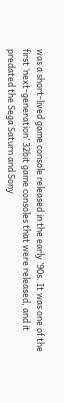was a short-lived game console released in the early ’90s. It was one of the first ‘next-generation’ 32bit game consoles that were released, and it predated the Sega Saturn and Sony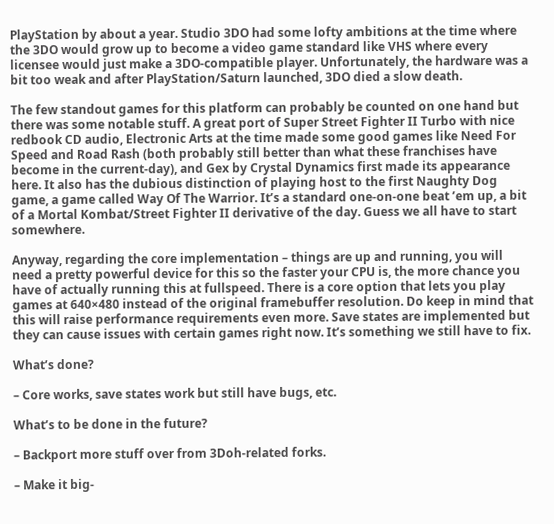PlayStation by about a year. Studio 3DO had some lofty ambitions at the time where the 3DO would grow up to become a video game standard like VHS where every licensee would just make a 3DO-compatible player. Unfortunately, the hardware was a bit too weak and after PlayStation/Saturn launched, 3DO died a slow death.

The few standout games for this platform can probably be counted on one hand but there was some notable stuff. A great port of Super Street Fighter II Turbo with nice redbook CD audio, Electronic Arts at the time made some good games like Need For Speed and Road Rash (both probably still better than what these franchises have become in the current-day), and Gex by Crystal Dynamics first made its appearance here. It also has the dubious distinction of playing host to the first Naughty Dog game, a game called Way Of The Warrior. It’s a standard one-on-one beat ’em up, a bit of a Mortal Kombat/Street Fighter II derivative of the day. Guess we all have to start somewhere.

Anyway, regarding the core implementation – things are up and running, you will need a pretty powerful device for this so the faster your CPU is, the more chance you have of actually running this at fullspeed. There is a core option that lets you play games at 640×480 instead of the original framebuffer resolution. Do keep in mind that this will raise performance requirements even more. Save states are implemented but they can cause issues with certain games right now. It’s something we still have to fix.

What’s done?

– Core works, save states work but still have bugs, etc.

What’s to be done in the future?

– Backport more stuff over from 3Doh-related forks.

– Make it big-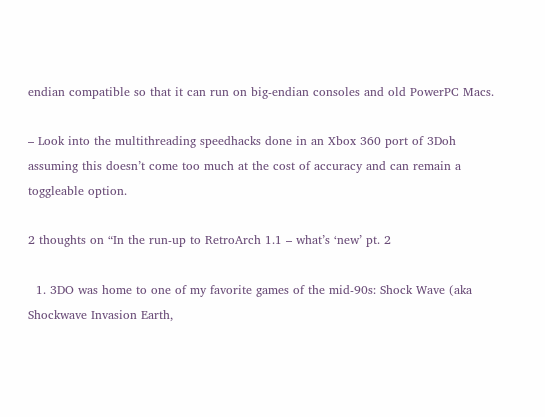endian compatible so that it can run on big-endian consoles and old PowerPC Macs.

– Look into the multithreading speedhacks done in an Xbox 360 port of 3Doh assuming this doesn’t come too much at the cost of accuracy and can remain a toggleable option.

2 thoughts on “In the run-up to RetroArch 1.1 – what’s ‘new’ pt. 2

  1. 3DO was home to one of my favorite games of the mid-90s: Shock Wave (aka Shockwave Invasion Earth,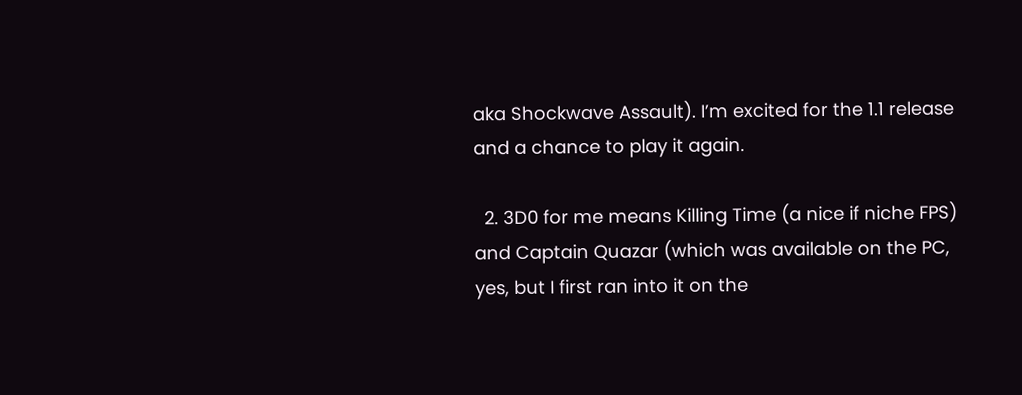aka Shockwave Assault). I’m excited for the 1.1 release and a chance to play it again.

  2. 3D0 for me means Killing Time (a nice if niche FPS) and Captain Quazar (which was available on the PC, yes, but I first ran into it on the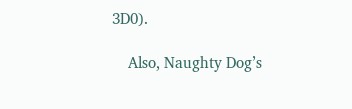3D0).

    Also, Naughty Dog’s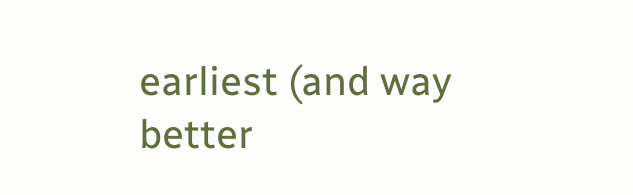earliest (and way better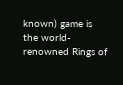known) game is the world-renowned Rings of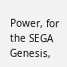Power, for the SEGA Genesis,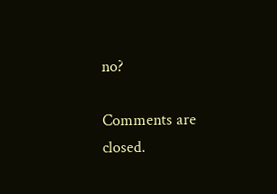no?

Comments are closed.